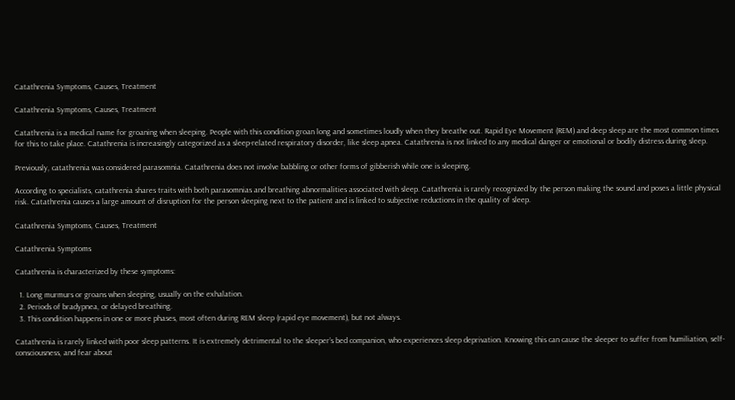Catathrenia Symptoms, Causes, Treatment

Catathrenia Symptoms, Causes, Treatment

Catathrenia is a medical name for groaning when sleeping. People with this condition groan long and sometimes loudly when they breathe out. Rapid Eye Movement (REM) and deep sleep are the most common times for this to take place. Catathrenia is increasingly categorized as a sleep-related respiratory disorder, like sleep apnea. Catathrenia is not linked to any medical danger or emotional or bodily distress during sleep.

Previously, catathrenia was considered parasomnia. Catathrenia does not involve babbling or other forms of gibberish while one is sleeping.

According to specialists, catathrenia shares traits with both parasomnias and breathing abnormalities associated with sleep. Catathrenia is rarely recognized by the person making the sound and poses a little physical risk. Catathrenia causes a large amount of disruption for the person sleeping next to the patient and is linked to subjective reductions in the quality of sleep.

Catathrenia Symptoms, Causes, Treatment

Catathrenia Symptoms

Catathrenia is characterized by these symptoms:

  1. Long murmurs or groans when sleeping, usually on the exhalation.
  2. Periods of bradypnea, or delayed breathing.
  3. This condition happens in one or more phases, most often during REM sleep (rapid eye movement), but not always.

Catathrenia is rarely linked with poor sleep patterns. It is extremely detrimental to the sleeper’s bed companion, who experiences sleep deprivation. Knowing this can cause the sleeper to suffer from humiliation, self-consciousness, and fear about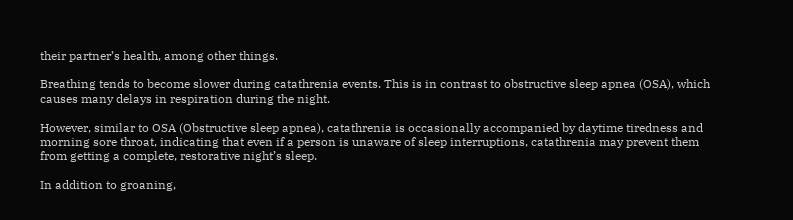their partner’s health, among other things.

Breathing tends to become slower during catathrenia events. This is in contrast to obstructive sleep apnea (OSA), which causes many delays in respiration during the night.

However, similar to OSA (Obstructive sleep apnea), catathrenia is occasionally accompanied by daytime tiredness and morning sore throat, indicating that even if a person is unaware of sleep interruptions, catathrenia may prevent them from getting a complete, restorative night’s sleep.

In addition to groaning,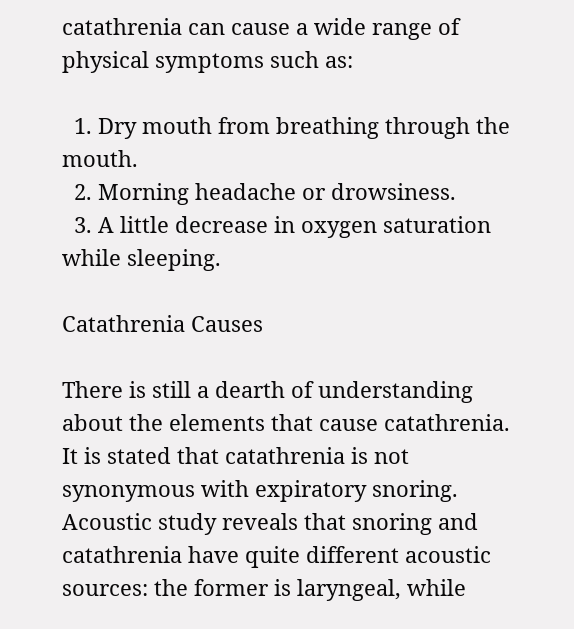catathrenia can cause a wide range of physical symptoms such as:

  1. Dry mouth from breathing through the mouth.
  2. Morning headache or drowsiness.
  3. A little decrease in oxygen saturation while sleeping.

Catathrenia Causes

There is still a dearth of understanding about the elements that cause catathrenia.  It is stated that catathrenia is not synonymous with expiratory snoring. Acoustic study reveals that snoring and catathrenia have quite different acoustic sources: the former is laryngeal, while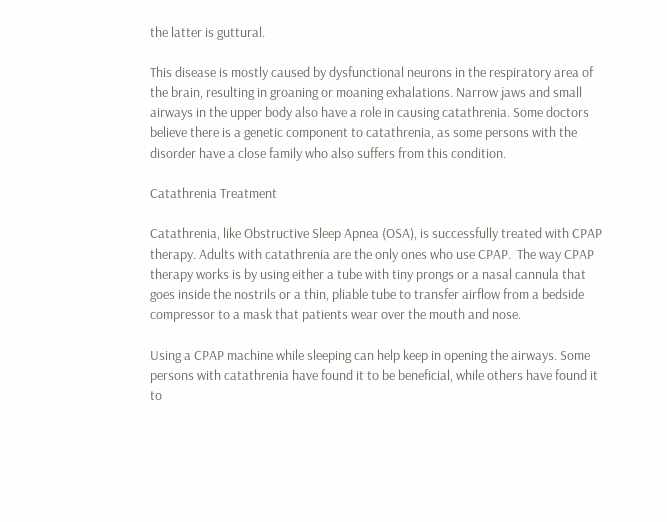the latter is guttural.

This disease is mostly caused by dysfunctional neurons in the respiratory area of the brain, resulting in groaning or moaning exhalations. Narrow jaws and small airways in the upper body also have a role in causing catathrenia. Some doctors believe there is a genetic component to catathrenia, as some persons with the disorder have a close family who also suffers from this condition.

Catathrenia Treatment

Catathrenia, like Obstructive Sleep Apnea (OSA), is successfully treated with CPAP therapy. Adults with catathrenia are the only ones who use CPAP.  The way CPAP therapy works is by using either a tube with tiny prongs or a nasal cannula that goes inside the nostrils or a thin, pliable tube to transfer airflow from a bedside compressor to a mask that patients wear over the mouth and nose.

Using a CPAP machine while sleeping can help keep in opening the airways. Some persons with catathrenia have found it to be beneficial, while others have found it to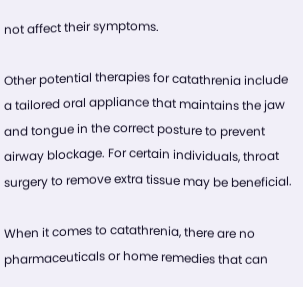not affect their symptoms.

Other potential therapies for catathrenia include a tailored oral appliance that maintains the jaw and tongue in the correct posture to prevent airway blockage. For certain individuals, throat surgery to remove extra tissue may be beneficial.

When it comes to catathrenia, there are no pharmaceuticals or home remedies that can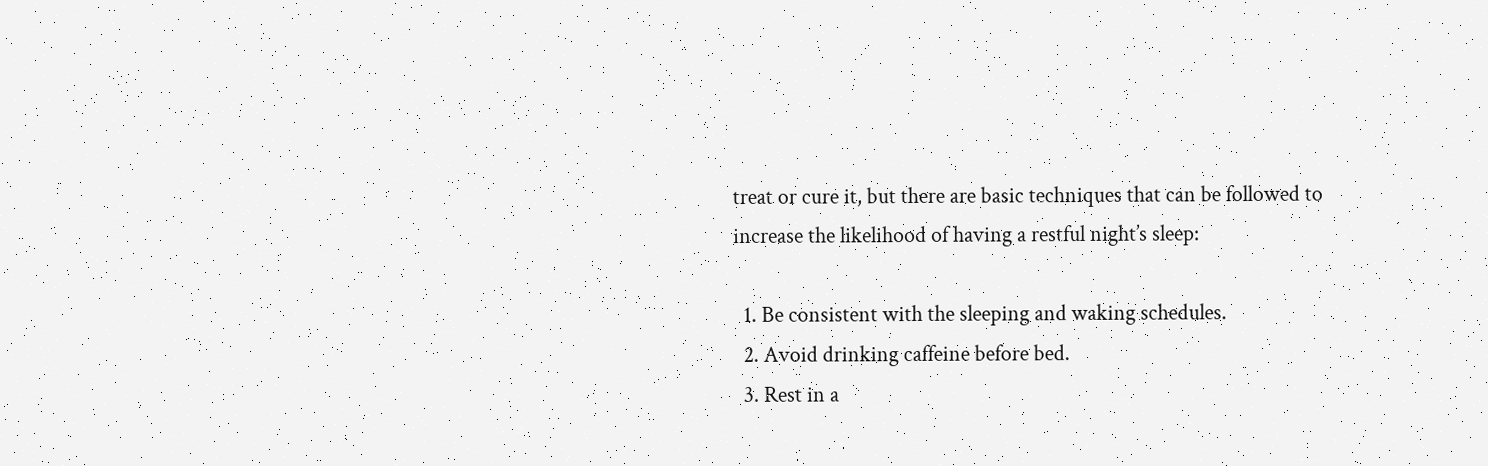treat or cure it, but there are basic techniques that can be followed to increase the likelihood of having a restful night’s sleep:

  1. Be consistent with the sleeping and waking schedules.
  2. Avoid drinking caffeine before bed.
  3. Rest in a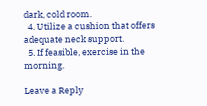dark, cold room.
  4. Utilize a cushion that offers adequate neck support.
  5. If feasible, exercise in the morning.

Leave a Reply